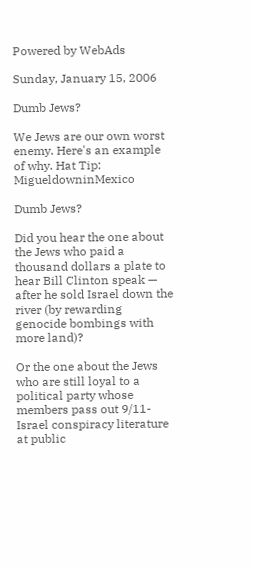Powered by WebAds

Sunday, January 15, 2006

Dumb Jews?

We Jews are our own worst enemy. Here's an example of why. Hat Tip: MigueldowninMexico

Dumb Jews?

Did you hear the one about the Jews who paid a thousand dollars a plate to hear Bill Clinton speak — after he sold Israel down the river (by rewarding genocide bombings with more land)?

Or the one about the Jews who are still loyal to a political party whose members pass out 9/11-Israel conspiracy literature at public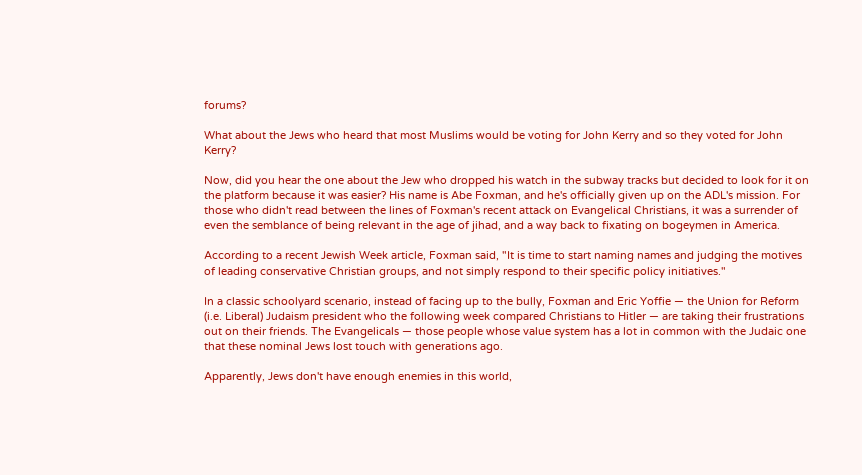forums?

What about the Jews who heard that most Muslims would be voting for John Kerry and so they voted for John Kerry?

Now, did you hear the one about the Jew who dropped his watch in the subway tracks but decided to look for it on the platform because it was easier? His name is Abe Foxman, and he's officially given up on the ADL's mission. For those who didn't read between the lines of Foxman's recent attack on Evangelical Christians, it was a surrender of even the semblance of being relevant in the age of jihad, and a way back to fixating on bogeymen in America.

According to a recent Jewish Week article, Foxman said, "It is time to start naming names and judging the motives of leading conservative Christian groups, and not simply respond to their specific policy initiatives."

In a classic schoolyard scenario, instead of facing up to the bully, Foxman and Eric Yoffie — the Union for Reform (i.e. Liberal) Judaism president who the following week compared Christians to Hitler — are taking their frustrations out on their friends. The Evangelicals — those people whose value system has a lot in common with the Judaic one that these nominal Jews lost touch with generations ago.

Apparently, Jews don't have enough enemies in this world,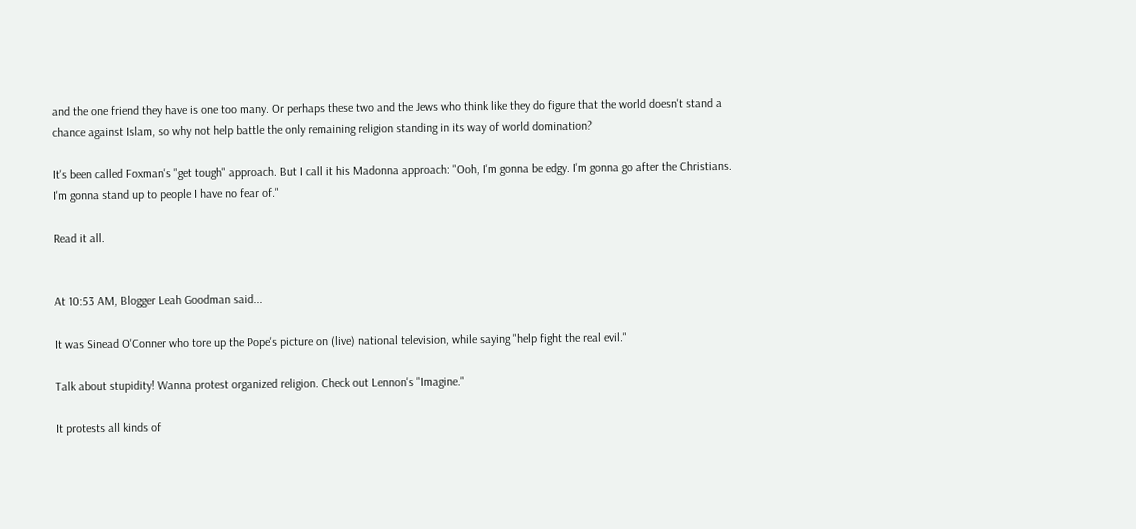and the one friend they have is one too many. Or perhaps these two and the Jews who think like they do figure that the world doesn't stand a chance against Islam, so why not help battle the only remaining religion standing in its way of world domination?

It's been called Foxman's "get tough" approach. But I call it his Madonna approach: "Ooh, I'm gonna be edgy. I'm gonna go after the Christians. I'm gonna stand up to people I have no fear of."

Read it all.


At 10:53 AM, Blogger Leah Goodman said...

It was Sinead O'Conner who tore up the Pope's picture on (live) national television, while saying "help fight the real evil."

Talk about stupidity! Wanna protest organized religion. Check out Lennon's "Imagine."

It protests all kinds of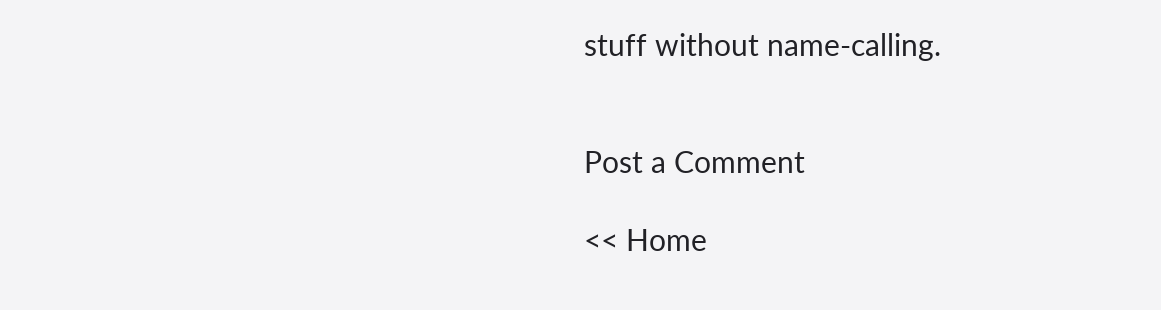stuff without name-calling.


Post a Comment

<< Home